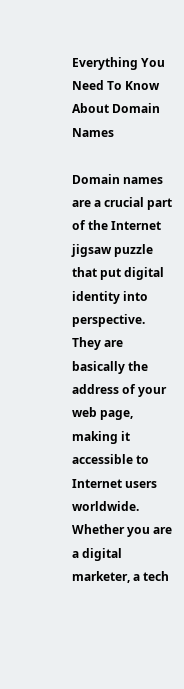Everything You Need To Know About Domain Names

Domain names are a crucial part of the Internet jigsaw puzzle that put digital identity into perspective. They are basically the address of your web page, making it accessible to Internet users worldwide. Whether you are a digital marketer, a tech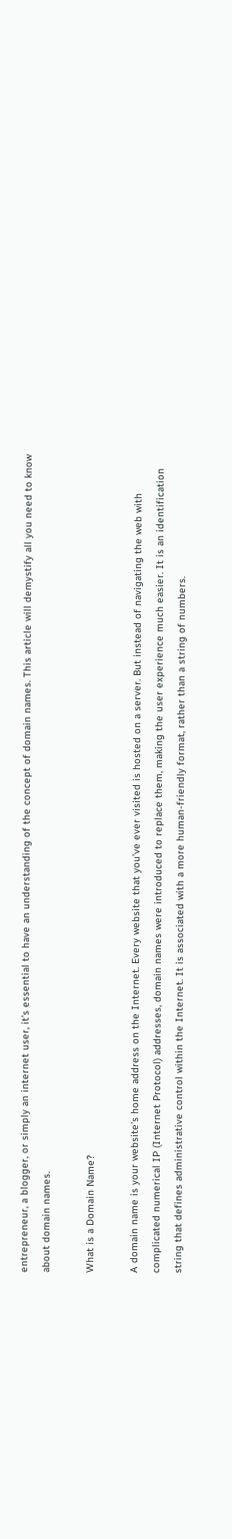entrepreneur, a blogger, or simply an internet user, it’s essential to have an understanding of the concept of domain names. This article will demystify all you need to know about domain names.

What is a Domain Name?

A domain name is your website’s home address on the Internet. Every website that you’ve ever visited is hosted on a server. But instead of navigating the web with complicated numerical IP (Internet Protocol) addresses, domain names were introduced to replace them, making the user experience much easier. It is an identification string that defines administrative control within the Internet. It is associated with a more human-friendly format, rather than a string of numbers.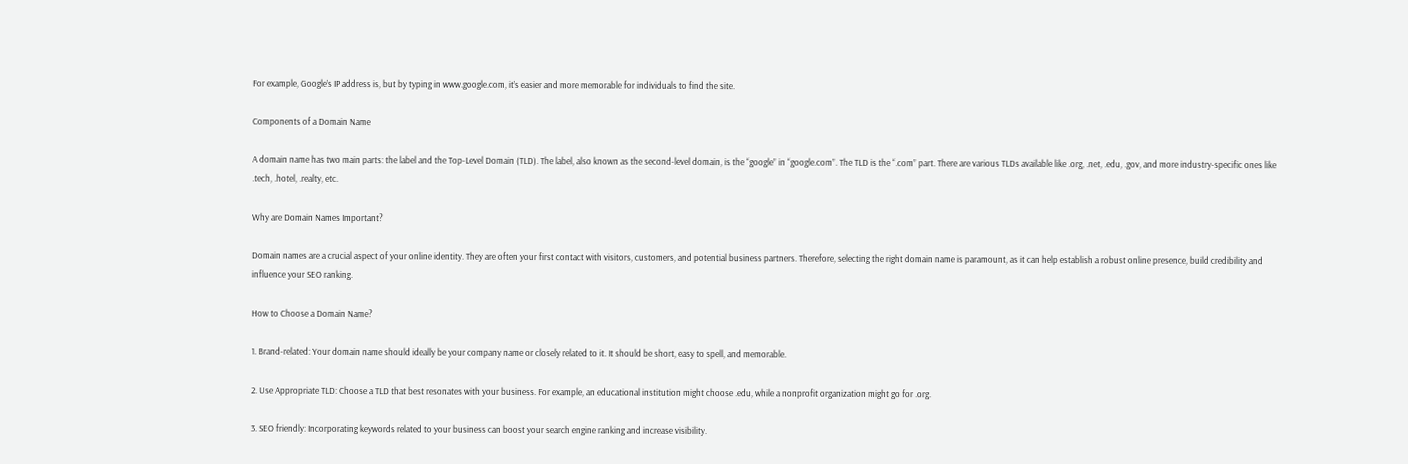For example, Google’s IP address is, but by typing in www.google.com, it’s easier and more memorable for individuals to find the site.

Components of a Domain Name

A domain name has two main parts: the label and the Top-Level Domain (TLD). The label, also known as the second-level domain, is the “google” in “google.com”. The TLD is the “.com” part. There are various TLDs available like .org, .net, .edu, .gov, and more industry-specific ones like .tech, .hotel, .realty, etc.

Why are Domain Names Important?

Domain names are a crucial aspect of your online identity. They are often your first contact with visitors, customers, and potential business partners. Therefore, selecting the right domain name is paramount, as it can help establish a robust online presence, build credibility and influence your SEO ranking.

How to Choose a Domain Name?

1. Brand-related: Your domain name should ideally be your company name or closely related to it. It should be short, easy to spell, and memorable.

2. Use Appropriate TLD: Choose a TLD that best resonates with your business. For example, an educational institution might choose .edu, while a nonprofit organization might go for .org.

3. SEO friendly: Incorporating keywords related to your business can boost your search engine ranking and increase visibility.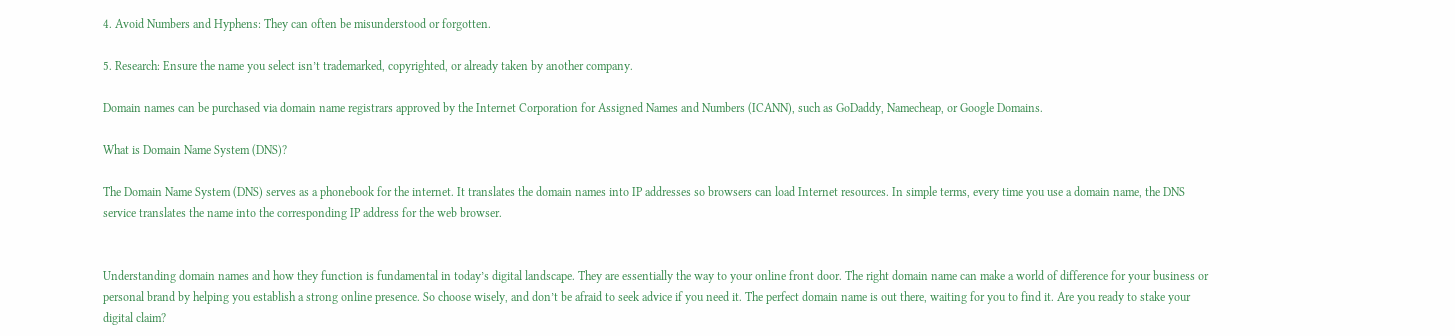4. Avoid Numbers and Hyphens: They can often be misunderstood or forgotten.

5. Research: Ensure the name you select isn’t trademarked, copyrighted, or already taken by another company.

Domain names can be purchased via domain name registrars approved by the Internet Corporation for Assigned Names and Numbers (ICANN), such as GoDaddy, Namecheap, or Google Domains.

What is Domain Name System (DNS)?

The Domain Name System (DNS) serves as a phonebook for the internet. It translates the domain names into IP addresses so browsers can load Internet resources. In simple terms, every time you use a domain name, the DNS service translates the name into the corresponding IP address for the web browser.


Understanding domain names and how they function is fundamental in today’s digital landscape. They are essentially the way to your online front door. The right domain name can make a world of difference for your business or personal brand by helping you establish a strong online presence. So choose wisely, and don’t be afraid to seek advice if you need it. The perfect domain name is out there, waiting for you to find it. Are you ready to stake your digital claim?